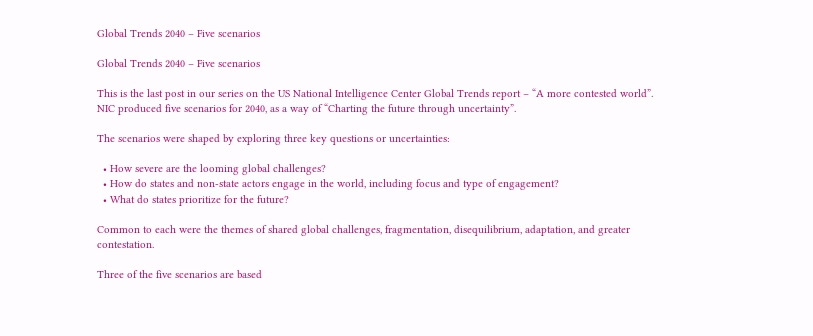Global Trends 2040 – Five scenarios

Global Trends 2040 – Five scenarios

This is the last post in our series on the US National Intelligence Center Global Trends report – “A more contested world”.  NIC produced five scenarios for 2040, as a way of “Charting the future through uncertainty”.

The scenarios were shaped by exploring three key questions or uncertainties:

  • How severe are the looming global challenges?
  • How do states and non-state actors engage in the world, including focus and type of engagement?
  • What do states prioritize for the future?

Common to each were the themes of shared global challenges, fragmentation, disequilibrium, adaptation, and greater contestation.

Three of the five scenarios are based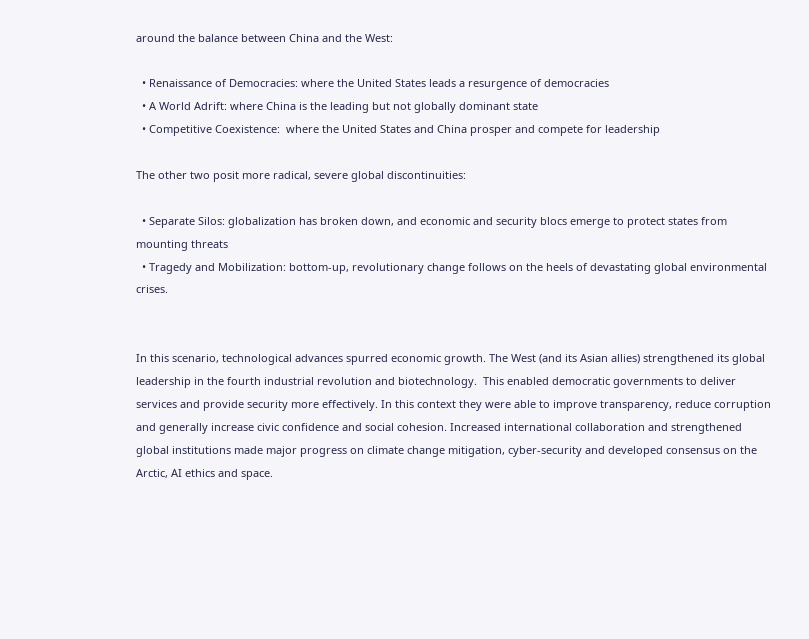around the balance between China and the West:

  • Renaissance of Democracies: where the United States leads a resurgence of democracies
  • A World Adrift: where China is the leading but not globally dominant state
  • Competitive Coexistence:  where the United States and China prosper and compete for leadership

The other two posit more radical, severe global discontinuities:

  • Separate Silos: globalization has broken down, and economic and security blocs emerge to protect states from mounting threats
  • Tragedy and Mobilization: bottom-up, revolutionary change follows on the heels of devastating global environmental crises.


In this scenario, technological advances spurred economic growth. The West (and its Asian allies) strengthened its global leadership in the fourth industrial revolution and biotechnology.  This enabled democratic governments to deliver services and provide security more effectively. In this context they were able to improve transparency, reduce corruption and generally increase civic confidence and social cohesion. Increased international collaboration and strengthened global institutions made major progress on climate change mitigation, cyber-security and developed consensus on the Arctic, AI ethics and space.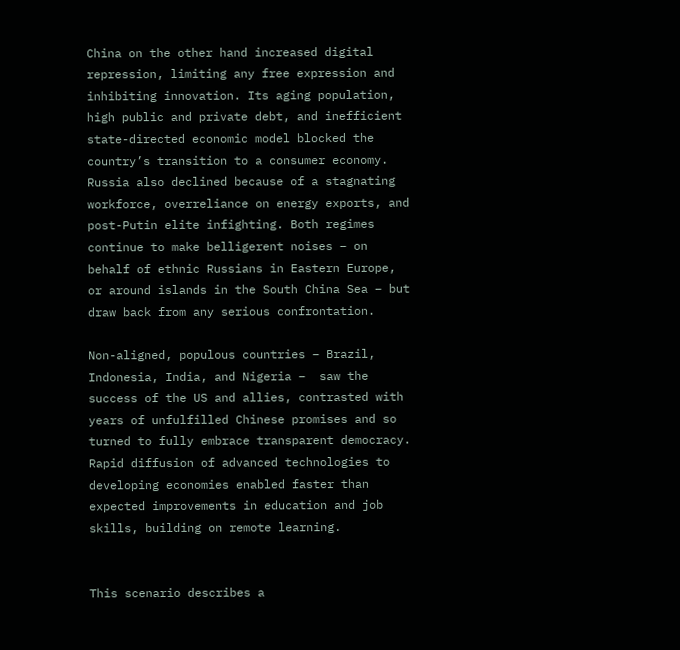China on the other hand increased digital repression, limiting any free expression and inhibiting innovation. Its aging population, high public and private debt, and inefficient state-directed economic model blocked the country’s transition to a consumer economy.  Russia also declined because of a stagnating workforce, overreliance on energy exports, and post-Putin elite infighting. Both regimes continue to make belligerent noises – on behalf of ethnic Russians in Eastern Europe, or around islands in the South China Sea – but draw back from any serious confrontation.

Non-aligned, populous countries – Brazil, Indonesia, India, and Nigeria –  saw the success of the US and allies, contrasted with years of unfulfilled Chinese promises and so turned to fully embrace transparent democracy. Rapid diffusion of advanced technologies to developing economies enabled faster than expected improvements in education and job skills, building on remote learning.


This scenario describes a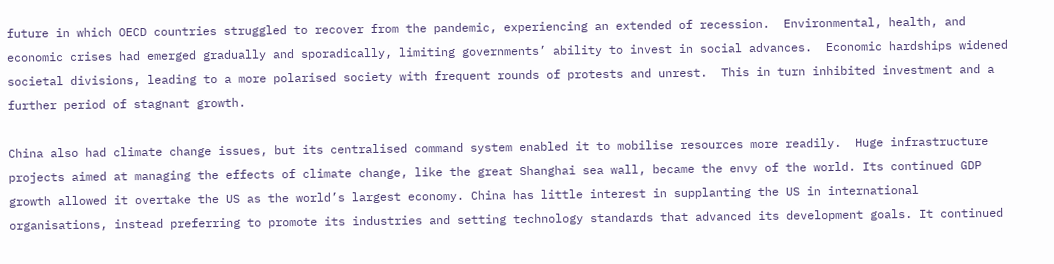future in which OECD countries struggled to recover from the pandemic, experiencing an extended of recession.  Environmental, health, and economic crises had emerged gradually and sporadically, limiting governments’ ability to invest in social advances.  Economic hardships widened societal divisions, leading to a more polarised society with frequent rounds of protests and unrest.  This in turn inhibited investment and a further period of stagnant growth.

China also had climate change issues, but its centralised command system enabled it to mobilise resources more readily.  Huge infrastructure projects aimed at managing the effects of climate change, like the great Shanghai sea wall, became the envy of the world. Its continued GDP growth allowed it overtake the US as the world’s largest economy. China has little interest in supplanting the US in international organisations, instead preferring to promote its industries and setting technology standards that advanced its development goals. It continued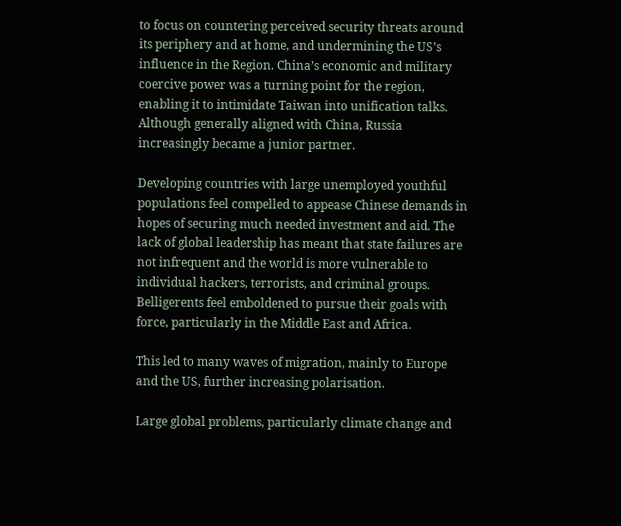to focus on countering perceived security threats around its periphery and at home, and undermining the US’s influence in the Region. China’s economic and military coercive power was a turning point for the region, enabling it to intimidate Taiwan into unification talks. Although generally aligned with China, Russia increasingly became a junior partner.

Developing countries with large unemployed youthful populations feel compelled to appease Chinese demands in hopes of securing much needed investment and aid. The lack of global leadership has meant that state failures are not infrequent and the world is more vulnerable to individual hackers, terrorists, and criminal groups.  Belligerents feel emboldened to pursue their goals with force, particularly in the Middle East and Africa.

This led to many waves of migration, mainly to Europe and the US, further increasing polarisation.

Large global problems, particularly climate change and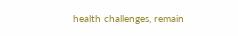health challenges, remain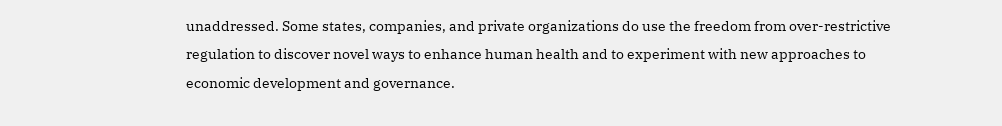unaddressed. Some states, companies, and private organizations do use the freedom from over-restrictive regulation to discover novel ways to enhance human health and to experiment with new approaches to economic development and governance.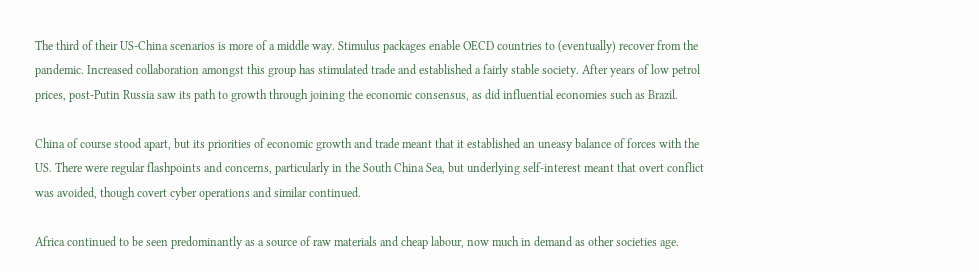The third of their US-China scenarios is more of a middle way. Stimulus packages enable OECD countries to (eventually) recover from the pandemic. Increased collaboration amongst this group has stimulated trade and established a fairly stable society. After years of low petrol prices, post-Putin Russia saw its path to growth through joining the economic consensus, as did influential economies such as Brazil.

China of course stood apart, but its priorities of economic growth and trade meant that it established an uneasy balance of forces with the US. There were regular flashpoints and concerns, particularly in the South China Sea, but underlying self-interest meant that overt conflict was avoided, though covert cyber operations and similar continued.

Africa continued to be seen predominantly as a source of raw materials and cheap labour, now much in demand as other societies age.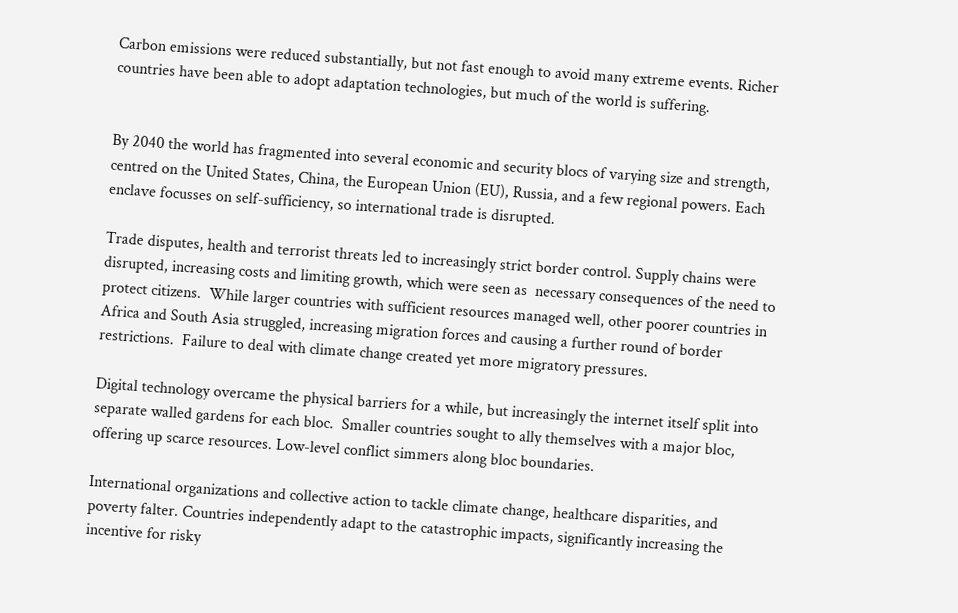Carbon emissions were reduced substantially, but not fast enough to avoid many extreme events. Richer countries have been able to adopt adaptation technologies, but much of the world is suffering.


By 2040 the world has fragmented into several economic and security blocs of varying size and strength, centred on the United States, China, the European Union (EU), Russia, and a few regional powers. Each enclave focusses on self-sufficiency, so international trade is disrupted.

Trade disputes, health and terrorist threats led to increasingly strict border control. Supply chains were disrupted, increasing costs and limiting growth, which were seen as  necessary consequences of the need to protect citizens.  While larger countries with sufficient resources managed well, other poorer countries in Africa and South Asia struggled, increasing migration forces and causing a further round of border restrictions.  Failure to deal with climate change created yet more migratory pressures.

Digital technology overcame the physical barriers for a while, but increasingly the internet itself split into separate walled gardens for each bloc.  Smaller countries sought to ally themselves with a major bloc, offering up scarce resources. Low-level conflict simmers along bloc boundaries.

International organizations and collective action to tackle climate change, healthcare disparities, and poverty falter. Countries independently adapt to the catastrophic impacts, significantly increasing the incentive for risky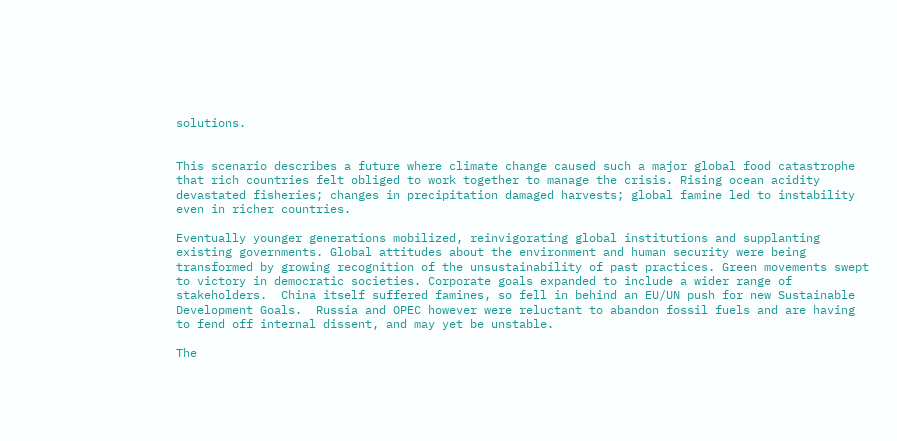solutions.


This scenario describes a future where climate change caused such a major global food catastrophe that rich countries felt obliged to work together to manage the crisis. Rising ocean acidity devastated fisheries; changes in precipitation damaged harvests; global famine led to instability even in richer countries.

Eventually younger generations mobilized, reinvigorating global institutions and supplanting existing governments. Global attitudes about the environment and human security were being transformed by growing recognition of the unsustainability of past practices. Green movements swept to victory in democratic societies. Corporate goals expanded to include a wider range of stakeholders.  China itself suffered famines, so fell in behind an EU/UN push for new Sustainable Development Goals.  Russia and OPEC however were reluctant to abandon fossil fuels and are having to fend off internal dissent, and may yet be unstable.

The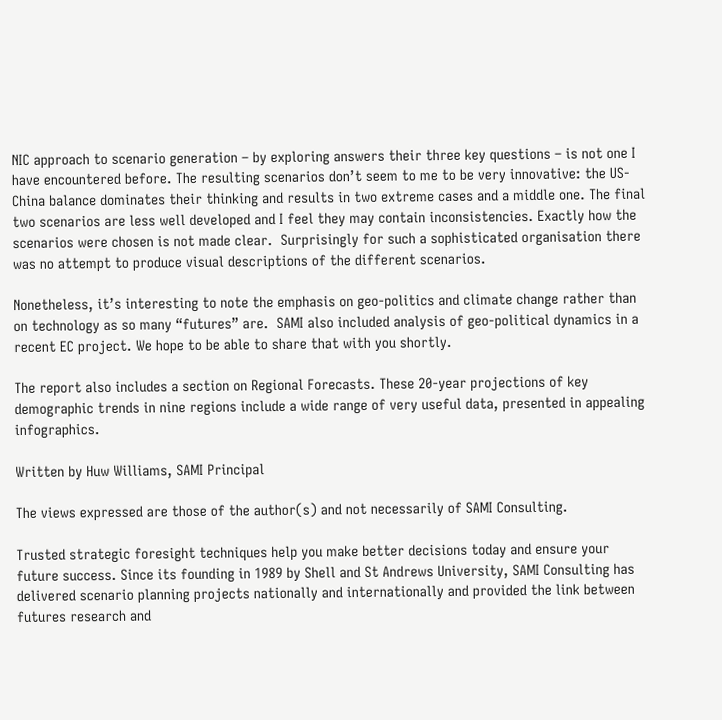NIC approach to scenario generation – by exploring answers their three key questions – is not one I have encountered before. The resulting scenarios don’t seem to me to be very innovative: the US-China balance dominates their thinking and results in two extreme cases and a middle one. The final two scenarios are less well developed and I feel they may contain inconsistencies. Exactly how the scenarios were chosen is not made clear.  Surprisingly for such a sophisticated organisation there was no attempt to produce visual descriptions of the different scenarios.

Nonetheless, it’s interesting to note the emphasis on geo-politics and climate change rather than on technology as so many “futures” are.  SAMI also included analysis of geo-political dynamics in a recent EC project. We hope to be able to share that with you shortly.

The report also includes a section on Regional Forecasts. These 20-year projections of key demographic trends in nine regions include a wide range of very useful data, presented in appealing infographics.

Written by Huw Williams, SAMI Principal

The views expressed are those of the author(s) and not necessarily of SAMI Consulting.

Trusted strategic foresight techniques help you make better decisions today and ensure your future success. Since its founding in 1989 by Shell and St Andrews University, SAMI Consulting has delivered scenario planning projects nationally and internationally and provided the link between futures research and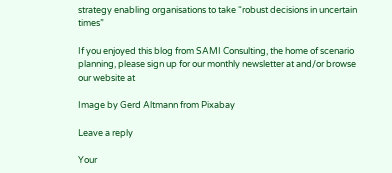strategy enabling organisations to take “robust decisions in uncertain times”

If you enjoyed this blog from SAMI Consulting, the home of scenario planning, please sign up for our monthly newsletter at and/or browse our website at

Image by Gerd Altmann from Pixabay

Leave a reply

Your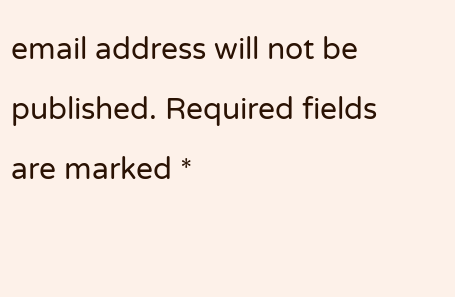email address will not be published. Required fields are marked *